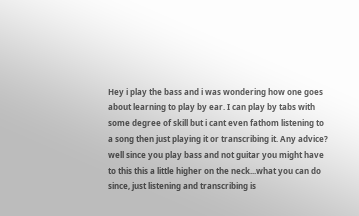Hey i play the bass and i was wondering how one goes about learning to play by ear. I can play by tabs with some degree of skill but i cant even fathom listening to a song then just playing it or transcribing it. Any advice?
well since you play bass and not guitar you might have to this this a little higher on the neck...what you can do since, just listening and transcribing is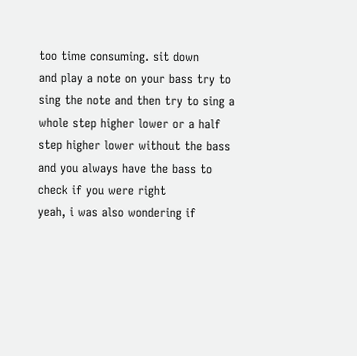too time consuming. sit down
and play a note on your bass try to sing the note and then try to sing a whole step higher lower or a half step higher lower without the bass and you always have the bass to check if you were right
yeah, i was also wondering if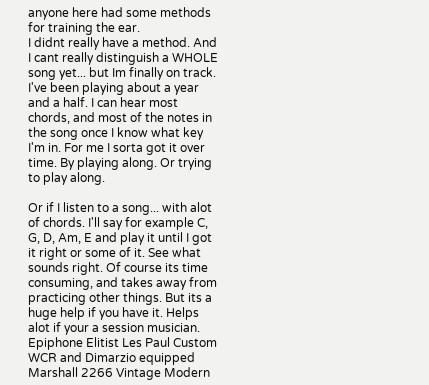anyone here had some methods for training the ear.
I didnt really have a method. And I cant really distinguish a WHOLE song yet... but Im finally on track. I've been playing about a year and a half. I can hear most chords, and most of the notes in the song once I know what key I'm in. For me I sorta got it over time. By playing along. Or trying to play along.

Or if I listen to a song... with alot of chords. I'll say for example C, G, D, Am, E and play it until I got it right or some of it. See what sounds right. Of course its time consuming, and takes away from practicing other things. But its a huge help if you have it. Helps alot if your a session musician.
Epiphone Elitist Les Paul Custom WCR and Dimarzio equipped
Marshall 2266 Vintage Modern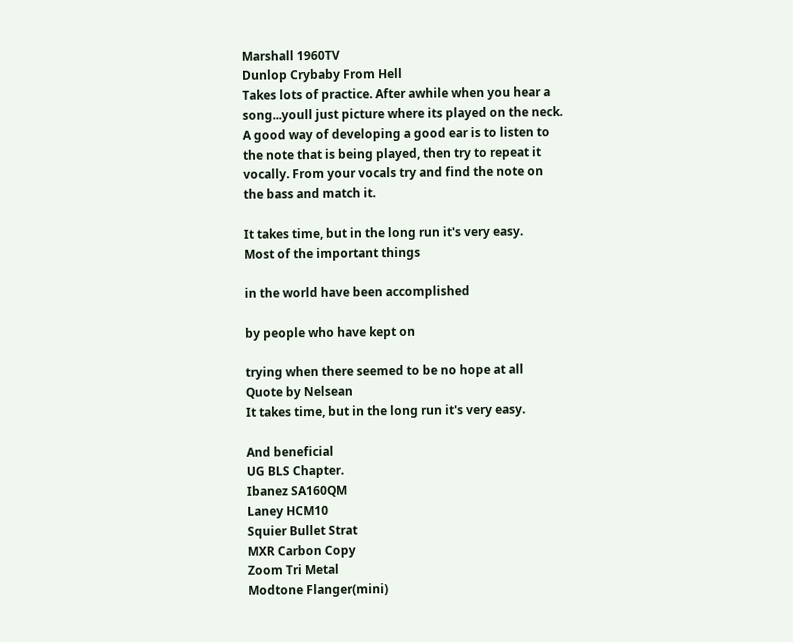Marshall 1960TV
Dunlop Crybaby From Hell
Takes lots of practice. After awhile when you hear a song...youll just picture where its played on the neck.
A good way of developing a good ear is to listen to the note that is being played, then try to repeat it vocally. From your vocals try and find the note on the bass and match it.

It takes time, but in the long run it's very easy.
Most of the important things

in the world have been accomplished

by people who have kept on

trying when there seemed to be no hope at all
Quote by Nelsean
It takes time, but in the long run it's very easy.

And beneficial
UG BLS Chapter.
Ibanez SA160QM
Laney HCM10
Squier Bullet Strat
MXR Carbon Copy
Zoom Tri Metal
Modtone Flanger(mini)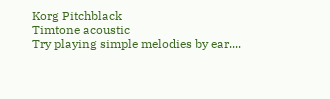Korg Pitchblack
Timtone acoustic
Try playing simple melodies by ear....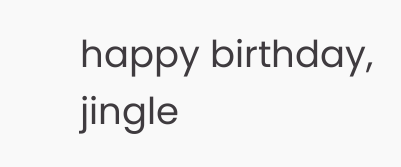happy birthday, jingle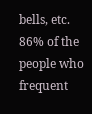bells, etc.
86% of the people who frequent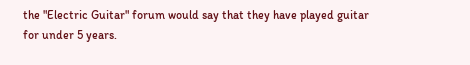the "Electric Guitar" forum would say that they have played guitar for under 5 years.